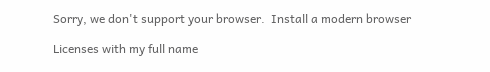Sorry, we don't support your browser.  Install a modern browser

Licenses with my full name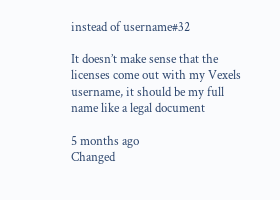instead of username#32

It doesn’t make sense that the licenses come out with my Vexels username, it should be my full name like a legal document

5 months ago
Changed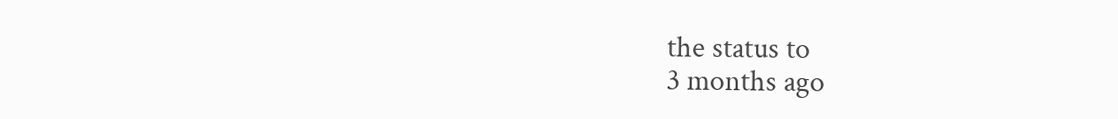the status to
3 months ago